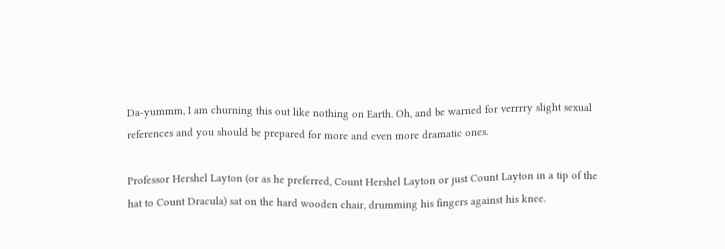Da-yummm, I am churning this out like nothing on Earth. Oh, and be warned for verrrry slight sexual references and you should be prepared for more and even more dramatic ones.

Professor Hershel Layton (or as he preferred, Count Hershel Layton or just Count Layton in a tip of the hat to Count Dracula) sat on the hard wooden chair, drumming his fingers against his knee.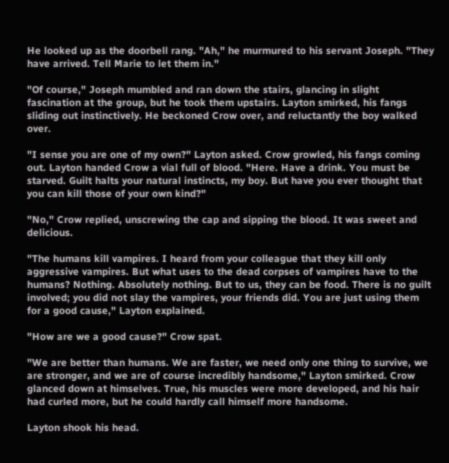He looked up as the doorbell rang. "Ah," he murmured to his servant Joseph. "They have arrived. Tell Marie to let them in."

"Of course," Joseph mumbled and ran down the stairs, glancing in slight fascination at the group, but he took them upstairs. Layton smirked, his fangs sliding out instinctively. He beckoned Crow over, and reluctantly the boy walked over.

"I sense you are one of my own?" Layton asked. Crow growled, his fangs coming out. Layton handed Crow a vial full of blood. "Here. Have a drink. You must be starved. Guilt halts your natural instincts, my boy. But have you ever thought that you can kill those of your own kind?"

"No," Crow replied, unscrewing the cap and sipping the blood. It was sweet and delicious.

"The humans kill vampires. I heard from your colleague that they kill only aggressive vampires. But what uses to the dead corpses of vampires have to the humans? Nothing. Absolutely nothing. But to us, they can be food. There is no guilt involved; you did not slay the vampires, your friends did. You are just using them for a good cause," Layton explained.

"How are we a good cause?" Crow spat.

"We are better than humans. We are faster, we need only one thing to survive, we are stronger, and we are of course incredibly handsome," Layton smirked. Crow glanced down at himselves. True, his muscles were more developed, and his hair had curled more, but he could hardly call himself more handsome.

Layton shook his head.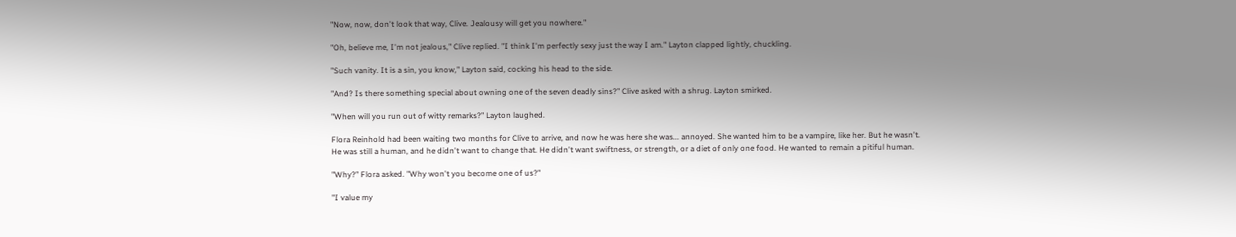"Now, now, don't look that way, Clive. Jealousy will get you nowhere."

"Oh, believe me, I'm not jealous," Clive replied. "I think I'm perfectly sexy just the way I am." Layton clapped lightly, chuckling.

"Such vanity. It is a sin, you know," Layton said, cocking his head to the side.

"And? Is there something special about owning one of the seven deadly sins?" Clive asked with a shrug. Layton smirked.

"When will you run out of witty remarks?" Layton laughed.

Flora Reinhold had been waiting two months for Clive to arrive, and now he was here she was... annoyed. She wanted him to be a vampire, like her. But he wasn't. He was still a human, and he didn't want to change that. He didn't want swiftness, or strength, or a diet of only one food. He wanted to remain a pitiful human.

"Why?" Flora asked. "Why won't you become one of us?"

"I value my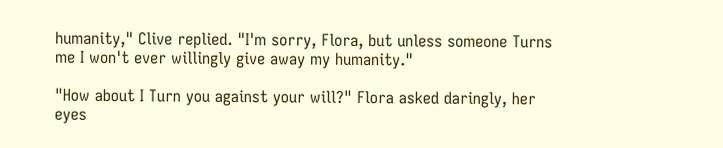humanity," Clive replied. "I'm sorry, Flora, but unless someone Turns me I won't ever willingly give away my humanity."

"How about I Turn you against your will?" Flora asked daringly, her eyes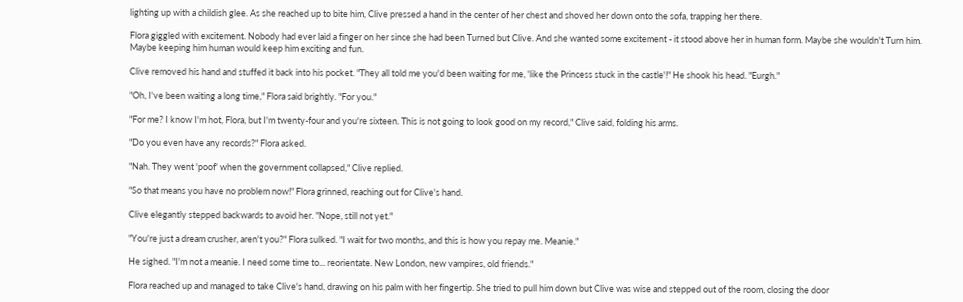lighting up with a childish glee. As she reached up to bite him, Clive pressed a hand in the center of her chest and shoved her down onto the sofa, trapping her there.

Flora giggled with excitement. Nobody had ever laid a finger on her since she had been Turned but Clive. And she wanted some excitement - it stood above her in human form. Maybe she wouldn't Turn him. Maybe keeping him human would keep him exciting and fun.

Clive removed his hand and stuffed it back into his pocket. "They all told me you'd been waiting for me, 'like the Princess stuck in the castle'!" He shook his head. "Eurgh."

"Oh, I've been waiting a long time," Flora said brightly. "For you."

"For me? I know I'm hot, Flora, but I'm twenty-four and you're sixteen. This is not going to look good on my record," Clive said, folding his arms.

"Do you even have any records?" Flora asked.

"Nah. They went 'poof' when the government collapsed," Clive replied.

"So that means you have no problem now!" Flora grinned, reaching out for Clive's hand.

Clive elegantly stepped backwards to avoid her. "Nope, still not yet."

"You're just a dream crusher, aren't you?" Flora sulked. "I wait for two months, and this is how you repay me. Meanie."

He sighed. "I'm not a meanie. I need some time to... reorientate. New London, new vampires, old friends."

Flora reached up and managed to take Clive's hand, drawing on his palm with her fingertip. She tried to pull him down but Clive was wise and stepped out of the room, closing the door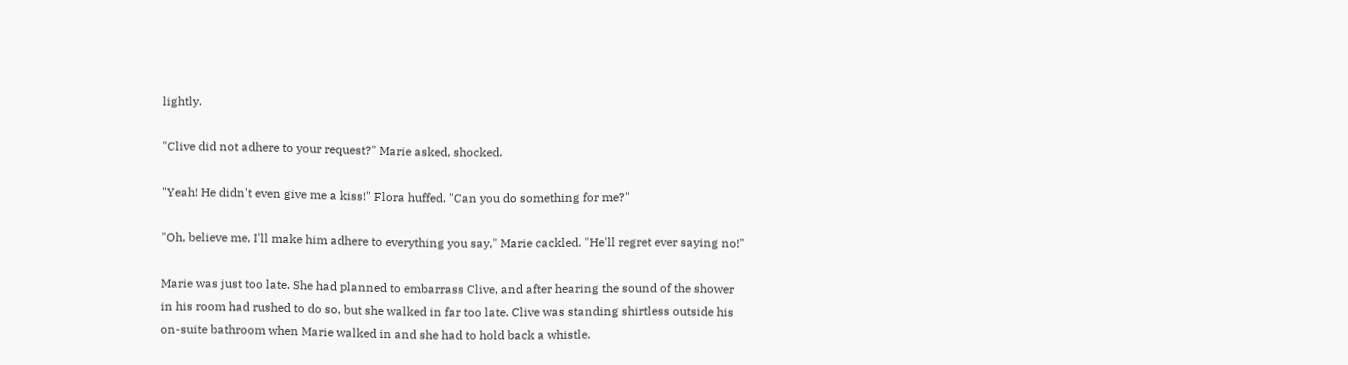lightly.

"Clive did not adhere to your request?" Marie asked, shocked.

"Yeah! He didn't even give me a kiss!" Flora huffed. "Can you do something for me?"

"Oh, believe me, I'll make him adhere to everything you say," Marie cackled. "He'll regret ever saying no!"

Marie was just too late. She had planned to embarrass Clive, and after hearing the sound of the shower in his room had rushed to do so, but she walked in far too late. Clive was standing shirtless outside his on-suite bathroom when Marie walked in and she had to hold back a whistle.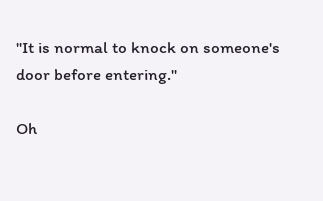"It is normal to knock on someone's door before entering."

Oh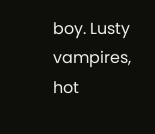boy. Lusty vampires, hot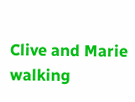Clive and Marie walking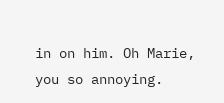in on him. Oh Marie, you so annoying.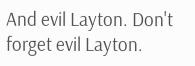And evil Layton. Don't forget evil Layton.